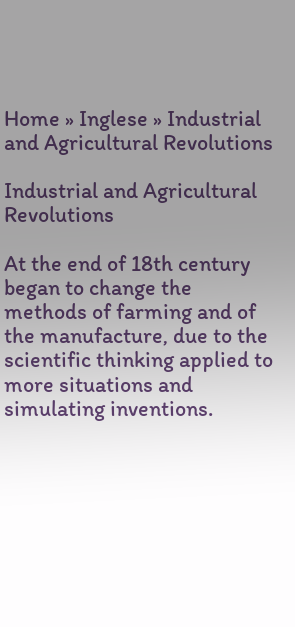Home » Inglese » Industrial and Agricultural Revolutions

Industrial and Agricultural Revolutions

At the end of 18th century began to change the methods of farming and of the manufacture, due to the scientific thinking applied to more situations and simulating inventions.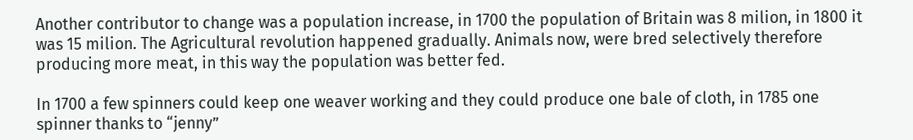Another contributor to change was a population increase, in 1700 the population of Britain was 8 milion, in 1800 it was 15 milion. The Agricultural revolution happened gradually. Animals now, were bred selectively therefore producing more meat, in this way the population was better fed.

In 1700 a few spinners could keep one weaver working and they could produce one bale of cloth, in 1785 one spinner thanks to “jenny”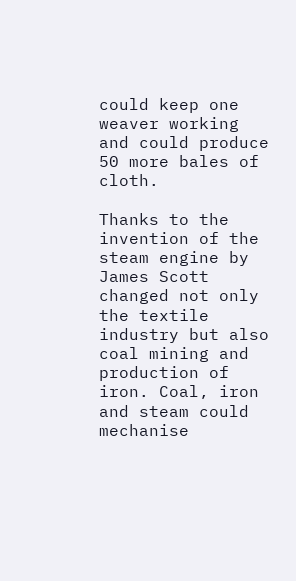could keep one weaver working and could produce 50 more bales of cloth.

Thanks to the invention of the steam engine by James Scott changed not only the textile industry but also coal mining and production of iron. Coal, iron and steam could mechanise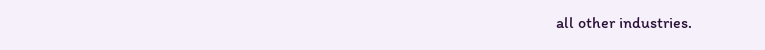all other industries.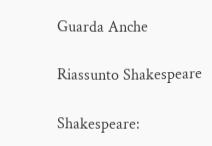Guarda Anche

Riassunto Shakespeare

Shakespeare: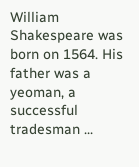William Shakespeare was born on 1564. His father was a yeoman, a successful tradesman ...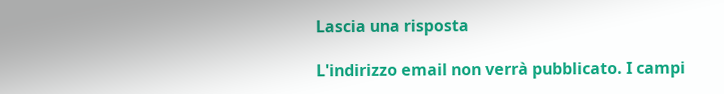Lascia una risposta

L'indirizzo email non verrà pubblicato. I campi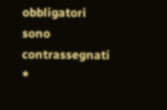obbligatori sono contrassegnati *